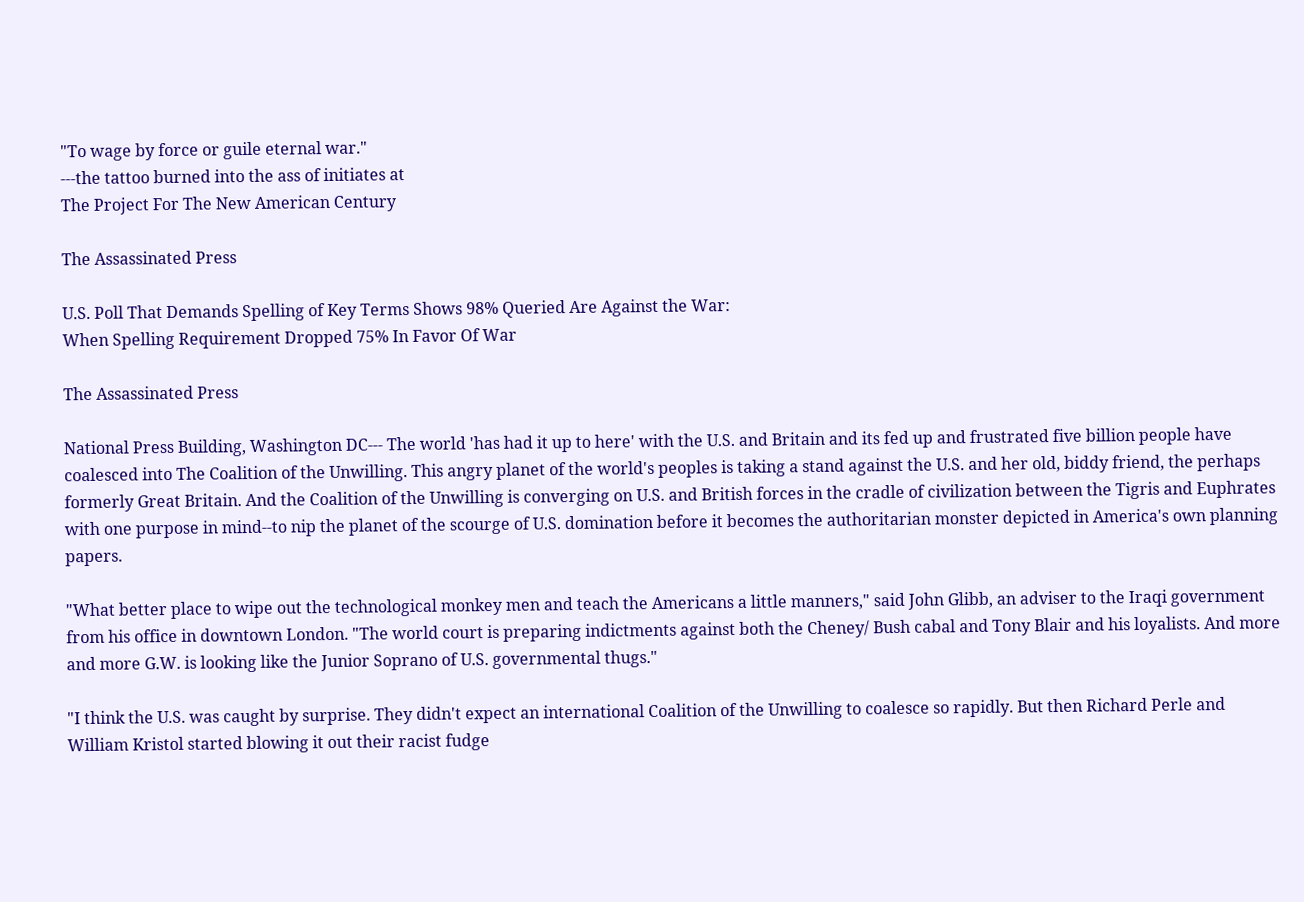"To wage by force or guile eternal war."
---the tattoo burned into the ass of initiates at
The Project For The New American Century

The Assassinated Press

U.S. Poll That Demands Spelling of Key Terms Shows 98% Queried Are Against the War:
When Spelling Requirement Dropped 75% In Favor Of War

The Assassinated Press

National Press Building, Washington DC--- The world 'has had it up to here' with the U.S. and Britain and its fed up and frustrated five billion people have coalesced into The Coalition of the Unwilling. This angry planet of the world's peoples is taking a stand against the U.S. and her old, biddy friend, the perhaps formerly Great Britain. And the Coalition of the Unwilling is converging on U.S. and British forces in the cradle of civilization between the Tigris and Euphrates with one purpose in mind--to nip the planet of the scourge of U.S. domination before it becomes the authoritarian monster depicted in America's own planning papers.

"What better place to wipe out the technological monkey men and teach the Americans a little manners," said John Glibb, an adviser to the Iraqi government from his office in downtown London. "The world court is preparing indictments against both the Cheney/ Bush cabal and Tony Blair and his loyalists. And more and more G.W. is looking like the Junior Soprano of U.S. governmental thugs."

"I think the U.S. was caught by surprise. They didn't expect an international Coalition of the Unwilling to coalesce so rapidly. But then Richard Perle and William Kristol started blowing it out their racist fudge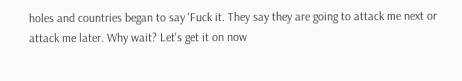holes and countries began to say 'Fuck it. They say they are going to attack me next or attack me later. Why wait? Let's get it on now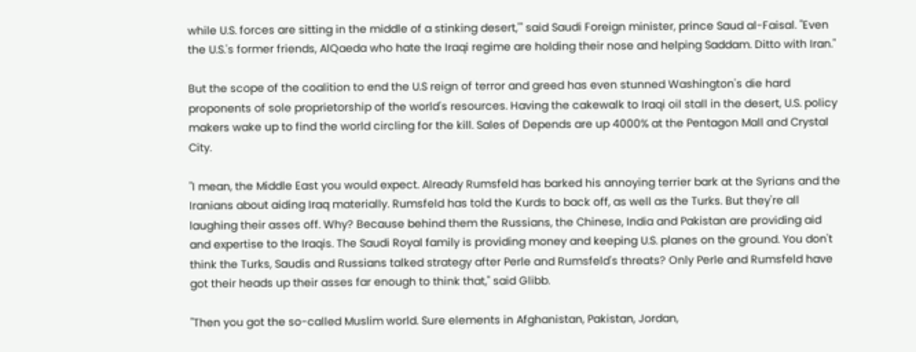while U.S. forces are sitting in the middle of a stinking desert,'" said Saudi Foreign minister, prince Saud al-Faisal. "Even the U.S.'s former friends, AlQaeda who hate the Iraqi regime are holding their nose and helping Saddam. Ditto with Iran."

But the scope of the coalition to end the U.S reign of terror and greed has even stunned Washington's die hard proponents of sole proprietorship of the world's resources. Having the cakewalk to Iraqi oil stall in the desert, U.S. policy makers wake up to find the world circling for the kill. Sales of Depends are up 4000% at the Pentagon Mall and Crystal City.

"I mean, the Middle East you would expect. Already Rumsfeld has barked his annoying terrier bark at the Syrians and the Iranians about aiding Iraq materially. Rumsfeld has told the Kurds to back off, as well as the Turks. But they're all laughing their asses off. Why? Because behind them the Russians, the Chinese, India and Pakistan are providing aid and expertise to the Iraqis. The Saudi Royal family is providing money and keeping U.S. planes on the ground. You don't think the Turks, Saudis and Russians talked strategy after Perle and Rumsfeld's threats? Only Perle and Rumsfeld have got their heads up their asses far enough to think that," said Glibb.

"Then you got the so-called Muslim world. Sure elements in Afghanistan, Pakistan, Jordan,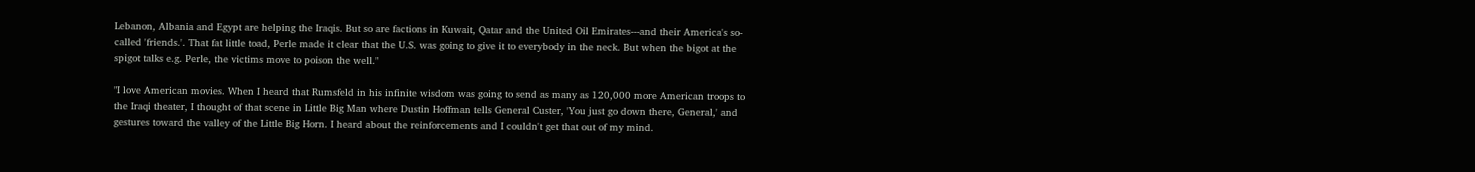Lebanon, Albania and Egypt are helping the Iraqis. But so are factions in Kuwait, Qatar and the United Oil Emirates---and their America's so-called 'friends.'. That fat little toad, Perle made it clear that the U.S. was going to give it to everybody in the neck. But when the bigot at the spigot talks e.g. Perle, the victims move to poison the well."

"I love American movies. When I heard that Rumsfeld in his infinite wisdom was going to send as many as 120,000 more American troops to the Iraqi theater, I thought of that scene in Little Big Man where Dustin Hoffman tells General Custer, 'You just go down there, General,' and gestures toward the valley of the Little Big Horn. I heard about the reinforcements and I couldn't get that out of my mind.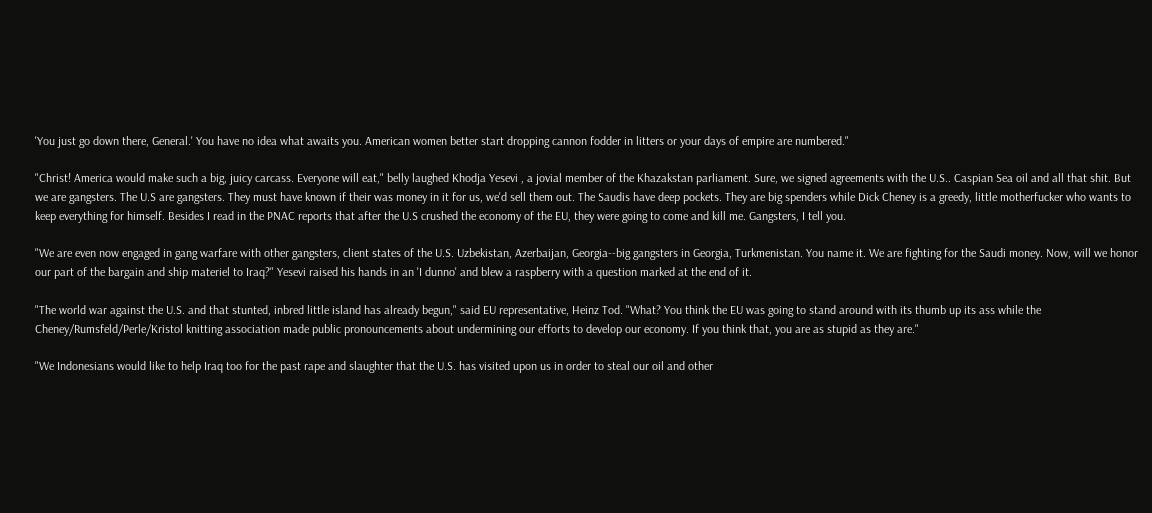'You just go down there, General.' You have no idea what awaits you. American women better start dropping cannon fodder in litters or your days of empire are numbered."

"Christ! America would make such a big, juicy carcass. Everyone will eat," belly laughed Khodja Yesevi , a jovial member of the Khazakstan parliament. Sure, we signed agreements with the U.S.. Caspian Sea oil and all that shit. But we are gangsters. The U.S are gangsters. They must have known if their was money in it for us, we'd sell them out. The Saudis have deep pockets. They are big spenders while Dick Cheney is a greedy, little motherfucker who wants to keep everything for himself. Besides I read in the PNAC reports that after the U.S crushed the economy of the EU, they were going to come and kill me. Gangsters, I tell you.

"We are even now engaged in gang warfare with other gangsters, client states of the U.S. Uzbekistan, Azerbaijan, Georgia--big gangsters in Georgia, Turkmenistan. You name it. We are fighting for the Saudi money. Now, will we honor our part of the bargain and ship materiel to Iraq?" Yesevi raised his hands in an 'I dunno' and blew a raspberry with a question marked at the end of it.

"The world war against the U.S. and that stunted, inbred little island has already begun," said EU representative, Heinz Tod. "What? You think the EU was going to stand around with its thumb up its ass while the Cheney/Rumsfeld/Perle/Kristol knitting association made public pronouncements about undermining our efforts to develop our economy. If you think that, you are as stupid as they are."

"We Indonesians would like to help Iraq too for the past rape and slaughter that the U.S. has visited upon us in order to steal our oil and other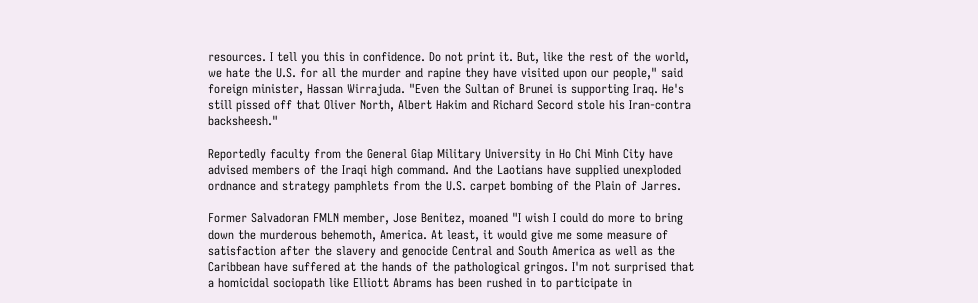resources. I tell you this in confidence. Do not print it. But, like the rest of the world, we hate the U.S. for all the murder and rapine they have visited upon our people," said foreign minister, Hassan Wirrajuda. "Even the Sultan of Brunei is supporting Iraq. He's still pissed off that Oliver North, Albert Hakim and Richard Secord stole his Iran-contra backsheesh."

Reportedly faculty from the General Giap Military University in Ho Chi Minh City have advised members of the Iraqi high command. And the Laotians have supplied unexploded ordnance and strategy pamphlets from the U.S. carpet bombing of the Plain of Jarres.

Former Salvadoran FMLN member, Jose Benitez, moaned "I wish I could do more to bring down the murderous behemoth, America. At least, it would give me some measure of satisfaction after the slavery and genocide Central and South America as well as the Caribbean have suffered at the hands of the pathological gringos. I'm not surprised that a homicidal sociopath like Elliott Abrams has been rushed in to participate in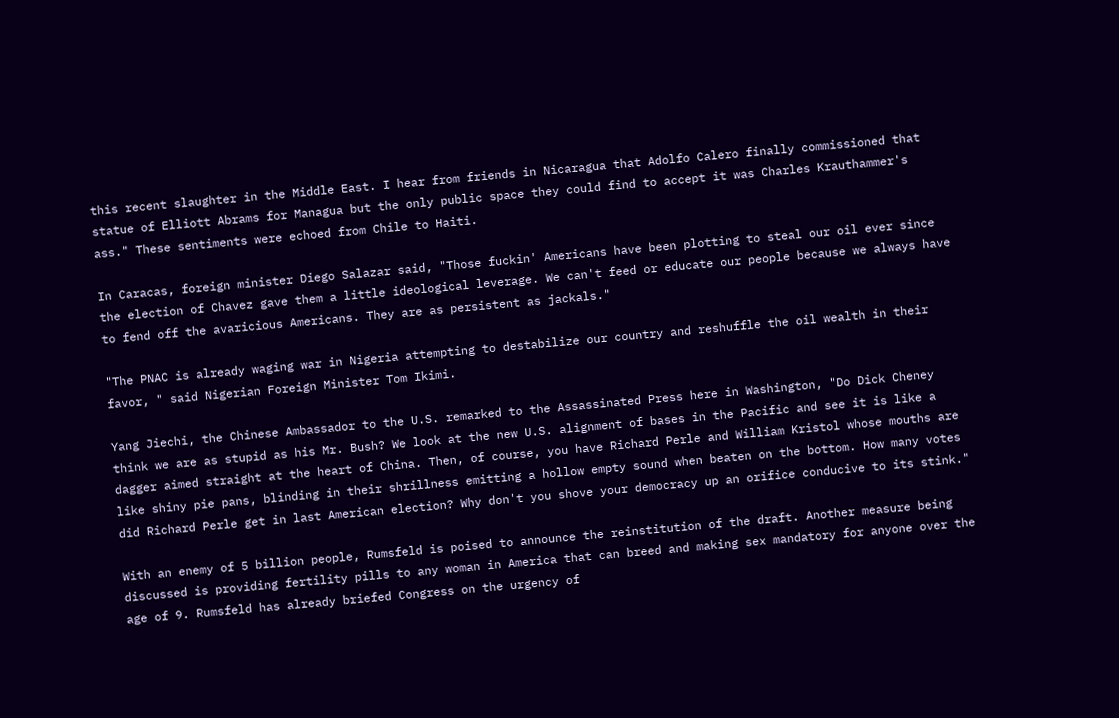this recent slaughter in the Middle East. I hear from friends in Nicaragua that Adolfo Calero finally commissioned that statue of Elliott Abrams for Managua but the only public space they could find to accept it was Charles Krauthammer's ass." These sentiments were echoed from Chile to Haiti.

In Caracas, foreign minister Diego Salazar said, "Those fuckin' Americans have been plotting to steal our oil ever since the election of Chavez gave them a little ideological leverage. We can't feed or educate our people because we always have to fend off the avaricious Americans. They are as persistent as jackals."

"The PNAC is already waging war in Nigeria attempting to destabilize our country and reshuffle the oil wealth in their favor, " said Nigerian Foreign Minister Tom Ikimi.

Yang Jiechi, the Chinese Ambassador to the U.S. remarked to the Assassinated Press here in Washington, "Do Dick Cheney think we are as stupid as his Mr. Bush? We look at the new U.S. alignment of bases in the Pacific and see it is like a dagger aimed straight at the heart of China. Then, of course, you have Richard Perle and William Kristol whose mouths are like shiny pie pans, blinding in their shrillness emitting a hollow empty sound when beaten on the bottom. How many votes did Richard Perle get in last American election? Why don't you shove your democracy up an orifice conducive to its stink."

With an enemy of 5 billion people, Rumsfeld is poised to announce the reinstitution of the draft. Another measure being discussed is providing fertility pills to any woman in America that can breed and making sex mandatory for anyone over the age of 9. Rumsfeld has already briefed Congress on the urgency of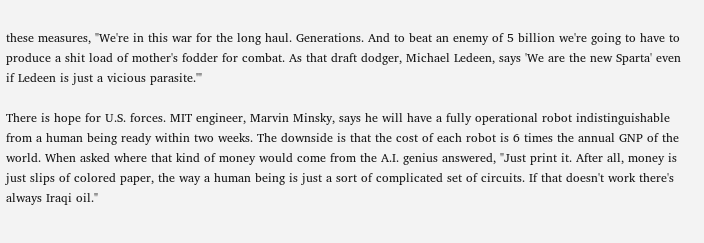these measures, "We're in this war for the long haul. Generations. And to beat an enemy of 5 billion we're going to have to produce a shit load of mother's fodder for combat. As that draft dodger, Michael Ledeen, says 'We are the new Sparta' even if Ledeen is just a vicious parasite.'"

There is hope for U.S. forces. MIT engineer, Marvin Minsky, says he will have a fully operational robot indistinguishable from a human being ready within two weeks. The downside is that the cost of each robot is 6 times the annual GNP of the world. When asked where that kind of money would come from the A.I. genius answered, "Just print it. After all, money is just slips of colored paper, the way a human being is just a sort of complicated set of circuits. If that doesn't work there's always Iraqi oil."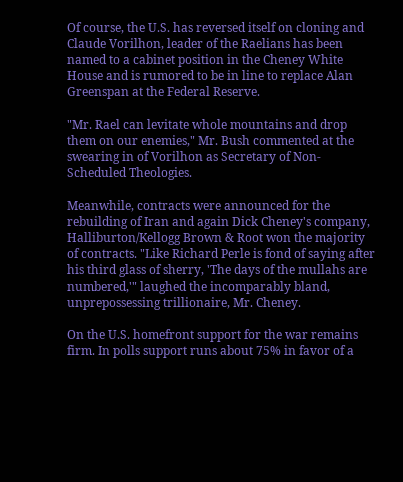Of course, the U.S. has reversed itself on cloning and Claude Vorilhon, leader of the Raelians has been named to a cabinet position in the Cheney White House and is rumored to be in line to replace Alan Greenspan at the Federal Reserve.

"Mr. Rael can levitate whole mountains and drop them on our enemies," Mr. Bush commented at the swearing in of Vorilhon as Secretary of Non-Scheduled Theologies.

Meanwhile, contracts were announced for the rebuilding of Iran and again Dick Cheney's company, Halliburton/Kellogg Brown & Root won the majority of contracts. "Like Richard Perle is fond of saying after his third glass of sherry, 'The days of the mullahs are numbered,'" laughed the incomparably bland, unprepossessing trillionaire, Mr. Cheney.

On the U.S. homefront support for the war remains firm. In polls support runs about 75% in favor of a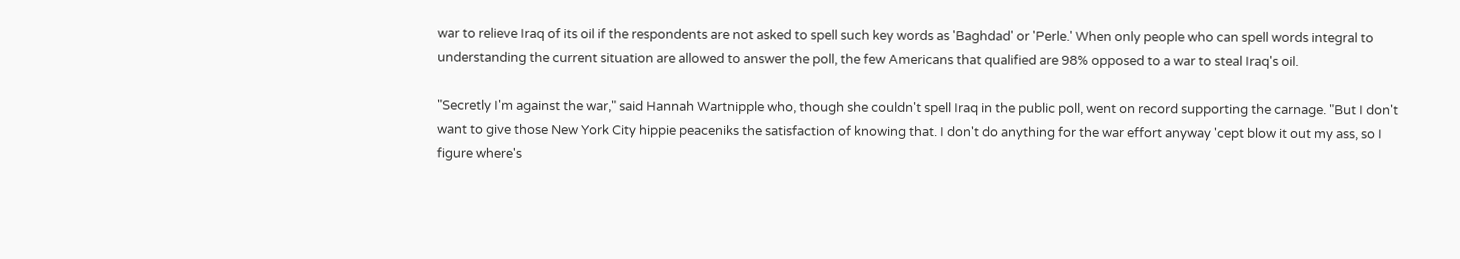war to relieve Iraq of its oil if the respondents are not asked to spell such key words as 'Baghdad' or 'Perle.' When only people who can spell words integral to understanding the current situation are allowed to answer the poll, the few Americans that qualified are 98% opposed to a war to steal Iraq's oil.

"Secretly I'm against the war," said Hannah Wartnipple who, though she couldn't spell Iraq in the public poll, went on record supporting the carnage. "But I don't want to give those New York City hippie peaceniks the satisfaction of knowing that. I don't do anything for the war effort anyway 'cept blow it out my ass, so I figure where's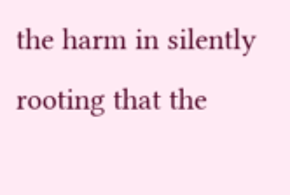the harm in silently rooting that the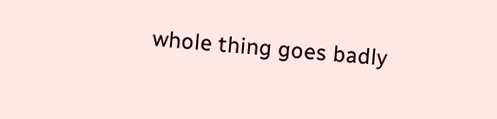whole thing goes badly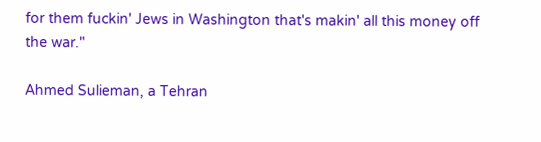for them fuckin' Jews in Washington that's makin' all this money off the war."

Ahmed Sulieman, a Tehran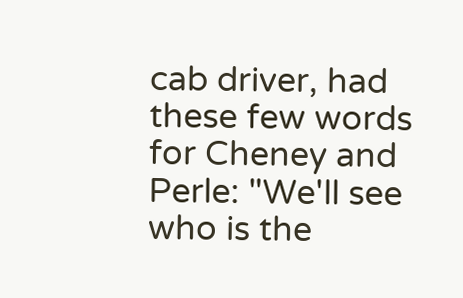cab driver, had these few words for Cheney and Perle: "We'll see who is the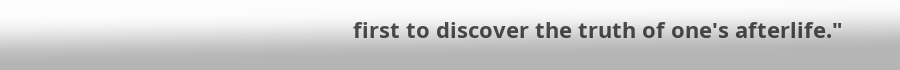first to discover the truth of one's afterlife."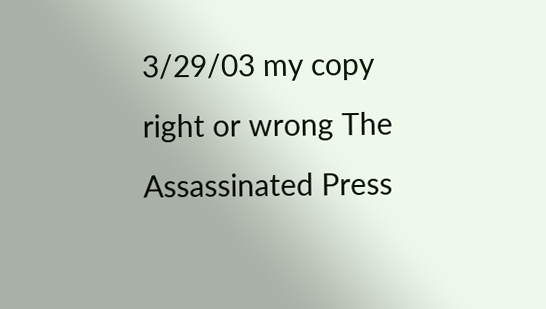3/29/03 my copy right or wrong The Assassinated Press